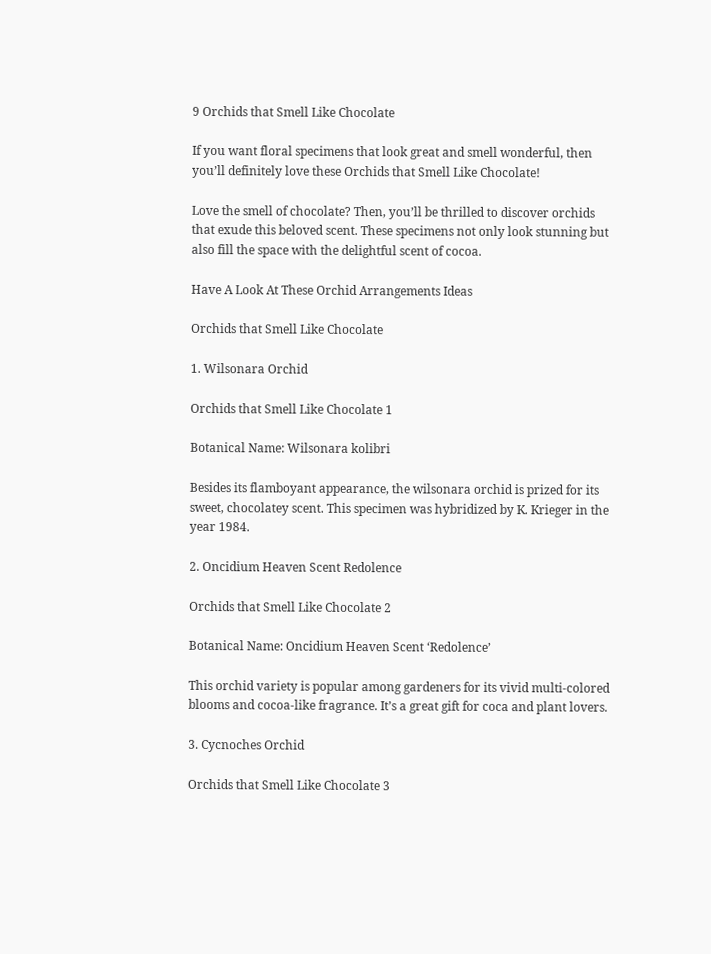9 Orchids that Smell Like Chocolate

If you want floral specimens that look great and smell wonderful, then you’ll definitely love these Orchids that Smell Like Chocolate!

Love the smell of chocolate? Then, you’ll be thrilled to discover orchids that exude this beloved scent. These specimens not only look stunning but also fill the space with the delightful scent of cocoa.

Have A Look At These Orchid Arrangements Ideas

Orchids that Smell Like Chocolate

1. Wilsonara Orchid

Orchids that Smell Like Chocolate 1

Botanical Name: Wilsonara kolibri

Besides its flamboyant appearance, the wilsonara orchid is prized for its sweet, chocolatey scent. This specimen was hybridized by K. Krieger in the year 1984.

2. Oncidium Heaven Scent Redolence

Orchids that Smell Like Chocolate 2

Botanical Name: Oncidium Heaven Scent ‘Redolence’

This orchid variety is popular among gardeners for its vivid multi-colored blooms and cocoa-like fragrance. It’s a great gift for coca and plant lovers.

3. Cycnoches Orchid

Orchids that Smell Like Chocolate 3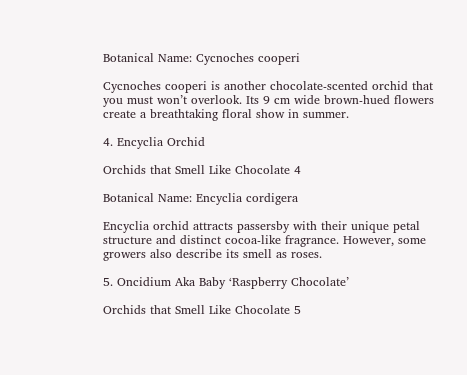Botanical Name: Cycnoches cooperi

Cycnoches cooperi is another chocolate-scented orchid that you must won’t overlook. Its 9 cm wide brown-hued flowers create a breathtaking floral show in summer.

4. Encyclia Orchid

Orchids that Smell Like Chocolate 4

Botanical Name: Encyclia cordigera

Encyclia orchid attracts passersby with their unique petal structure and distinct cocoa-like fragrance. However, some growers also describe its smell as roses.

5. Oncidium Aka Baby ‘Raspberry Chocolate’

Orchids that Smell Like Chocolate 5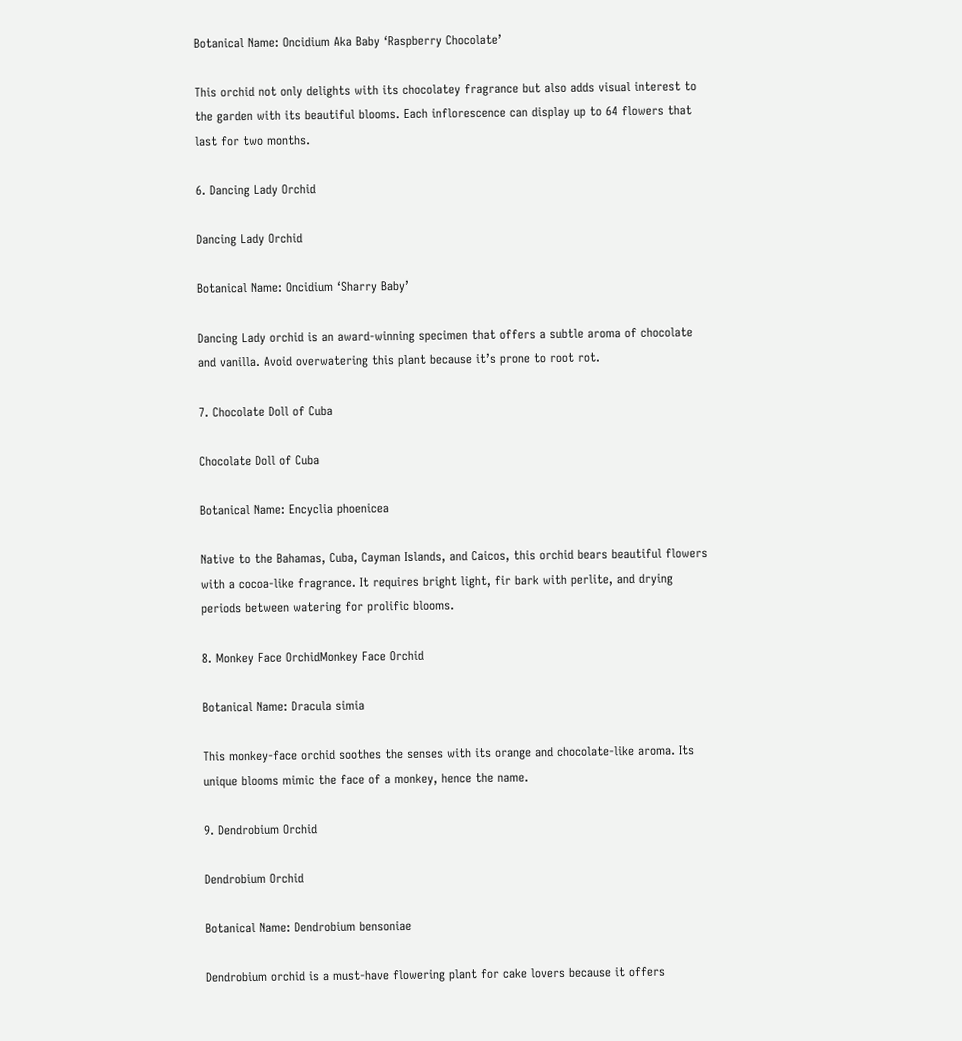Botanical Name: Oncidium Aka Baby ‘Raspberry Chocolate’

This orchid not only delights with its chocolatey fragrance but also adds visual interest to the garden with its beautiful blooms. Each inflorescence can display up to 64 flowers that last for two months.

6. Dancing Lady Orchid

Dancing Lady Orchid

Botanical Name: Oncidium ‘Sharry Baby’

Dancing Lady orchid is an award-winning specimen that offers a subtle aroma of chocolate and vanilla. Avoid overwatering this plant because it’s prone to root rot.

7. Chocolate Doll of Cuba

Chocolate Doll of Cuba

Botanical Name: Encyclia phoenicea

Native to the Bahamas, Cuba, Cayman Islands, and Caicos, this orchid bears beautiful flowers with a cocoa-like fragrance. It requires bright light, fir bark with perlite, and drying periods between watering for prolific blooms.

8. Monkey Face OrchidMonkey Face Orchid

Botanical Name: Dracula simia

This monkey-face orchid soothes the senses with its orange and chocolate-like aroma. Its unique blooms mimic the face of a monkey, hence the name.

9. Dendrobium Orchid

Dendrobium Orchid

Botanical Name: Dendrobium bensoniae

Dendrobium orchid is a must-have flowering plant for cake lovers because it offers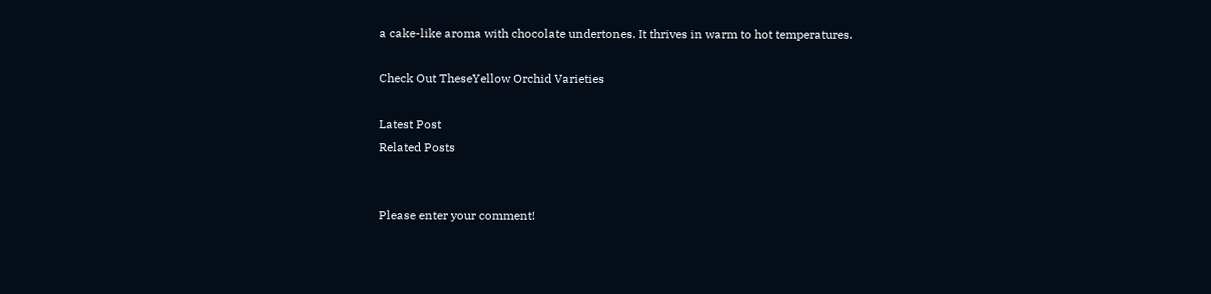a cake-like aroma with chocolate undertones. It thrives in warm to hot temperatures.

Check Out TheseYellow Orchid Varieties

Latest Post
Related Posts


Please enter your comment!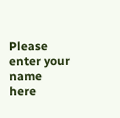Please enter your name here